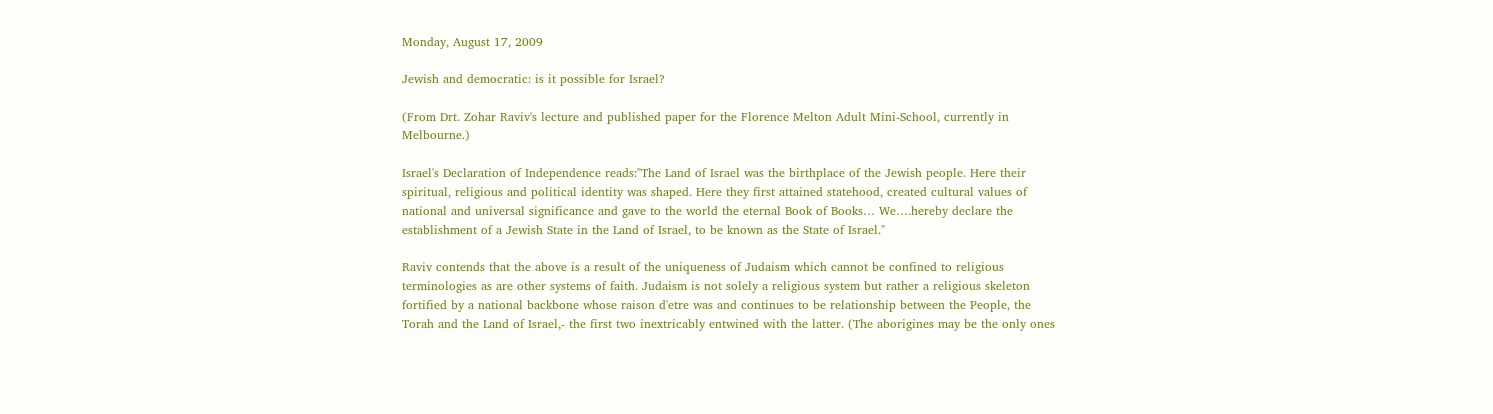Monday, August 17, 2009

Jewish and democratic: is it possible for Israel?

(From Drt. Zohar Raviv's lecture and published paper for the Florence Melton Adult Mini-School, currently in Melbourne.)

Israel's Declaration of Independence reads:"The Land of Israel was the birthplace of the Jewish people. Here their spiritual, religious and political identity was shaped. Here they first attained statehood, created cultural values of national and universal significance and gave to the world the eternal Book of Books… We….hereby declare the establishment of a Jewish State in the Land of Israel, to be known as the State of Israel."

Raviv contends that the above is a result of the uniqueness of Judaism which cannot be confined to religious terminologies as are other systems of faith. Judaism is not solely a religious system but rather a religious skeleton fortified by a national backbone whose raison d'etre was and continues to be relationship between the People, the Torah and the Land of Israel,- the first two inextricably entwined with the latter. (The aborigines may be the only ones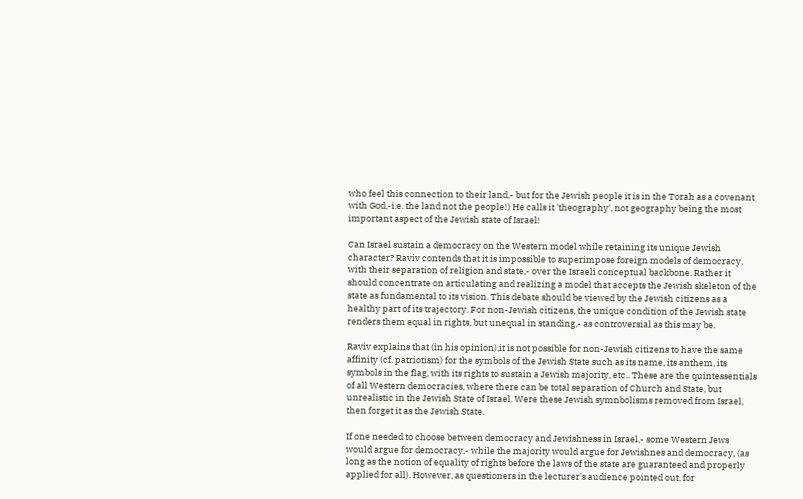who feel this connection to their land,- but for the Jewish people it is in the Torah as a covenant with God,-i.e. the land not the people!) He calls it 'theography', not geography being the most important aspect of the Jewish state of Israel!

Can Israel sustain a democracy on the Western model while retaining its unique Jewish character? Raviv contends that it is impossible to superimpose foreign models of democracy, with their separation of religion and state,- over the Israeli conceptual backbone. Rather it should concentrate on articulating and realizing a model that accepts the Jewish skeleton of the state as fundamental to its vision. This debate should be viewed by the Jewish citizens as a healthy part of its trajectory. For non-Jewish citizens, the unique condition of the Jewish state renders them equal in rights, but unequal in standing,- as controversial as this may be.

Raviv explains that (in his opinion),it is not possible for non-Jewish citizens to have the same affinity (cf. patriotism) for the symbols of the Jewish State such as its name, its anthem, its symbols in the flag, with its rights to sustain a Jewish majority, etc.. These are the quintessentials of all Western democracies, where there can be total separation of Church and State, but unrealistic in the Jewish State of Israel. Were these Jewish symnbolisms removed from Israel, then forget it as the Jewish State.

If one needed to choose between democracy and Jewishness in Israel,- some Western Jews would argue for democracy,- while the majority would argue for Jewishnes and democracy, (as long as the notion of equality of rights before the laws of the state are guaranteed and properly applied for all). However, as questioners in the lecturer's audience pointed out, for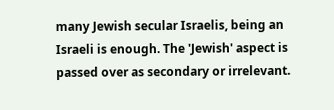many Jewish secular Israelis, being an Israeli is enough. The 'Jewish' aspect is passed over as secondary or irrelevant.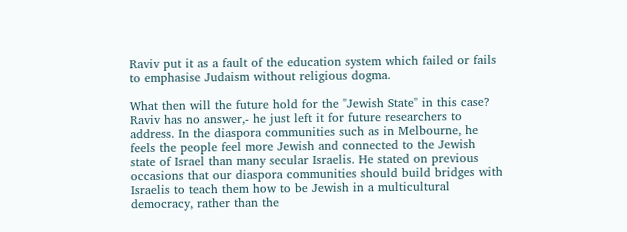Raviv put it as a fault of the education system which failed or fails to emphasise Judaism without religious dogma.

What then will the future hold for the "Jewish State" in this case? Raviv has no answer,- he just left it for future researchers to address. In the diaspora communities such as in Melbourne, he feels the people feel more Jewish and connected to the Jewish state of Israel than many secular Israelis. He stated on previous occasions that our diaspora communities should build bridges with Israelis to teach them how to be Jewish in a multicultural democracy, rather than the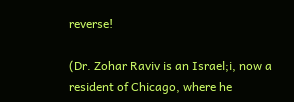reverse!

(Dr. Zohar Raviv is an Israel;i, now a resident of Chicago, where he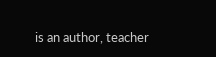is an author, teacher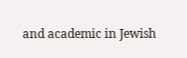and academic in Jewish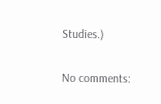Studies.)

No comments: